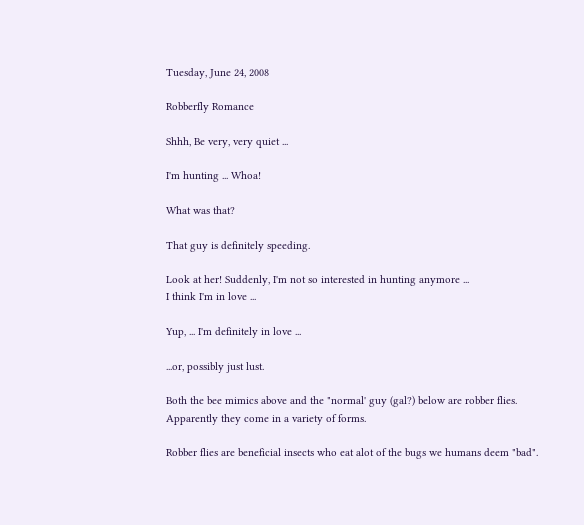Tuesday, June 24, 2008

Robberfly Romance

Shhh, Be very, very quiet ...

I'm hunting ... Whoa!

What was that?

That guy is definitely speeding.

Look at her! Suddenly, I'm not so interested in hunting anymore ...
I think I'm in love ...

Yup, ... I'm definitely in love ...

...or, possibly just lust.

Both the bee mimics above and the "normal' guy (gal?) below are robber flies. Apparently they come in a variety of forms.

Robber flies are beneficial insects who eat alot of the bugs we humans deem "bad".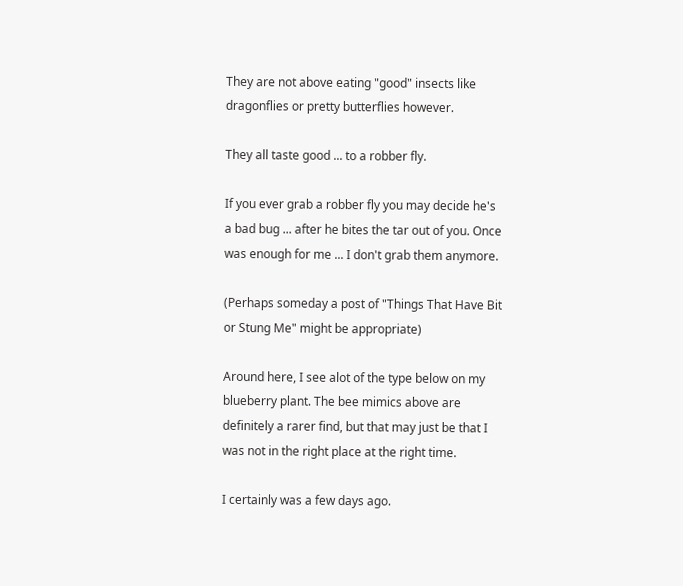They are not above eating "good" insects like dragonflies or pretty butterflies however.

They all taste good ... to a robber fly.

If you ever grab a robber fly you may decide he's a bad bug ... after he bites the tar out of you. Once was enough for me ... I don't grab them anymore.

(Perhaps someday a post of "Things That Have Bit or Stung Me" might be appropriate)

Around here, I see alot of the type below on my blueberry plant. The bee mimics above are definitely a rarer find, but that may just be that I was not in the right place at the right time.

I certainly was a few days ago.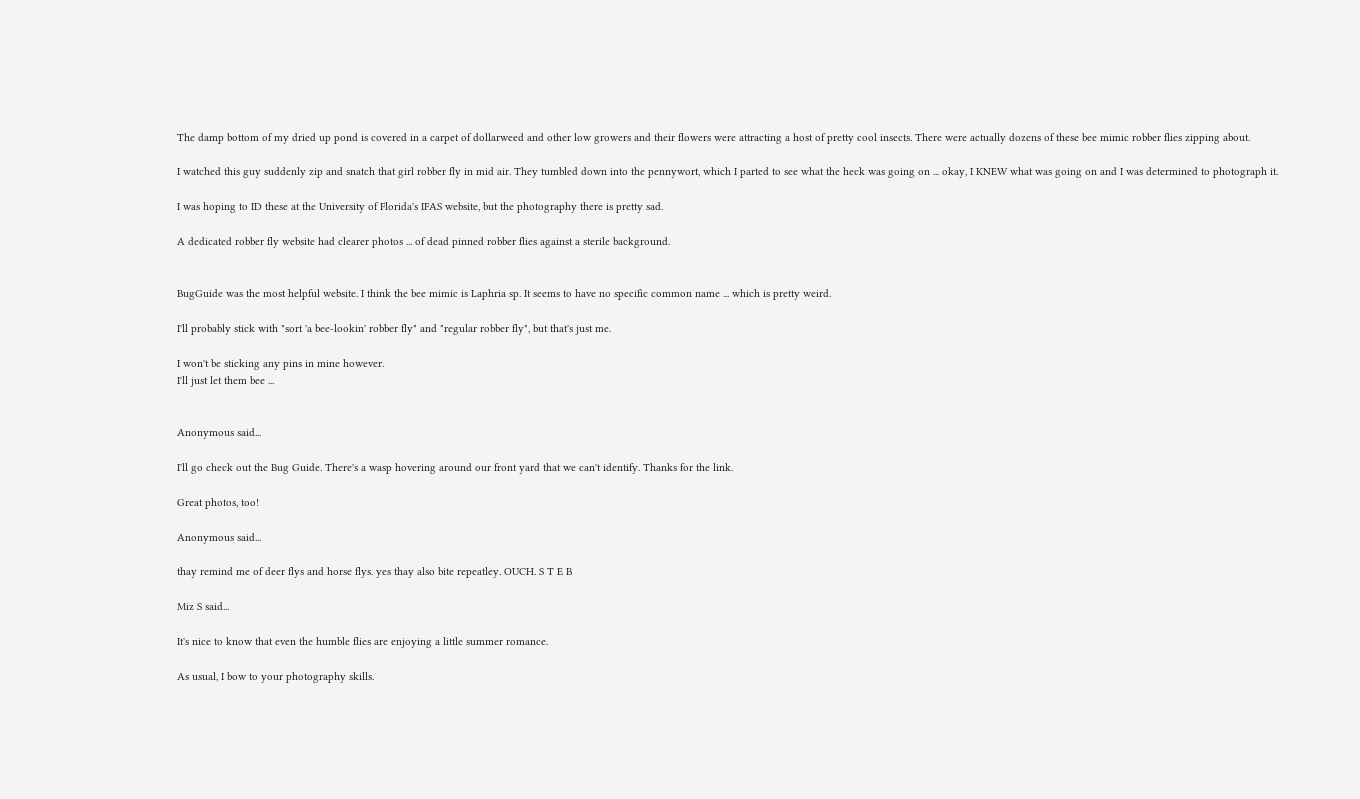The damp bottom of my dried up pond is covered in a carpet of dollarweed and other low growers and their flowers were attracting a host of pretty cool insects. There were actually dozens of these bee mimic robber flies zipping about.

I watched this guy suddenly zip and snatch that girl robber fly in mid air. They tumbled down into the pennywort, which I parted to see what the heck was going on ... okay, I KNEW what was going on and I was determined to photograph it.

I was hoping to ID these at the University of Florida's IFAS website, but the photography there is pretty sad.

A dedicated robber fly website had clearer photos ... of dead pinned robber flies against a sterile background.


BugGuide was the most helpful website. I think the bee mimic is Laphria sp. It seems to have no specific common name ... which is pretty weird.

I'll probably stick with "sort 'a bee-lookin' robber fly" and "regular robber fly", but that's just me.

I won't be sticking any pins in mine however.
I'll just let them bee ...


Anonymous said...

I'll go check out the Bug Guide. There's a wasp hovering around our front yard that we can't identify. Thanks for the link.

Great photos, too!

Anonymous said...

thay remind me of deer flys and horse flys. yes thay also bite repeatley. OUCH. S T E B

Miz S said...

It's nice to know that even the humble flies are enjoying a little summer romance.

As usual, I bow to your photography skills.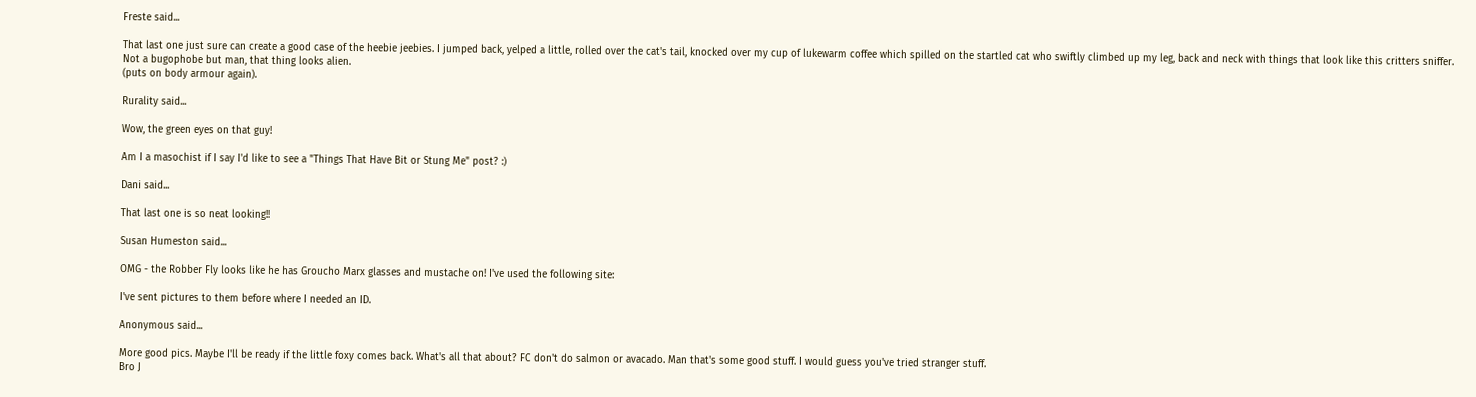Freste said...

That last one just sure can create a good case of the heebie jeebies. I jumped back, yelped a little, rolled over the cat's tail, knocked over my cup of lukewarm coffee which spilled on the startled cat who swiftly climbed up my leg, back and neck with things that look like this critters sniffer. Not a bugophobe but man, that thing looks alien.
(puts on body armour again).

Rurality said...

Wow, the green eyes on that guy!

Am I a masochist if I say I'd like to see a "Things That Have Bit or Stung Me" post? :)

Dani said...

That last one is so neat looking!!

Susan Humeston said...

OMG - the Robber Fly looks like he has Groucho Marx glasses and mustache on! I've used the following site:

I've sent pictures to them before where I needed an ID.

Anonymous said...

More good pics. Maybe I'll be ready if the little foxy comes back. What's all that about? FC don't do salmon or avacado. Man that's some good stuff. I would guess you've tried stranger stuff.
Bro J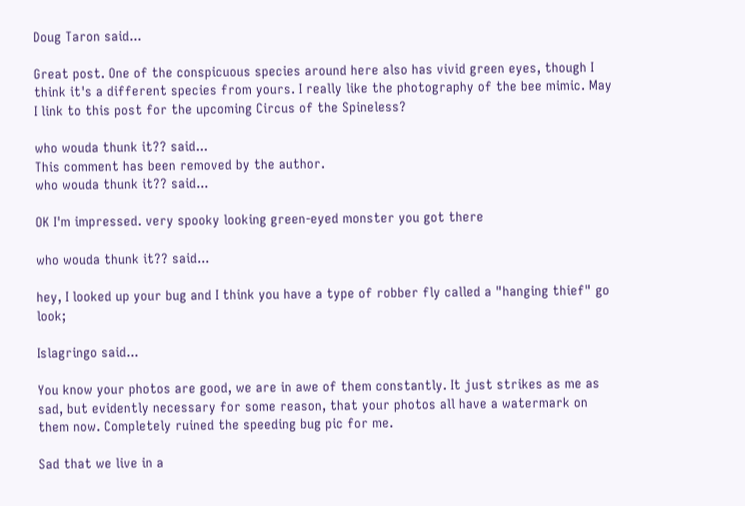Doug Taron said...

Great post. One of the conspicuous species around here also has vivid green eyes, though I think it's a different species from yours. I really like the photography of the bee mimic. May I link to this post for the upcoming Circus of the Spineless?

who wouda thunk it?? said...
This comment has been removed by the author.
who wouda thunk it?? said...

OK I'm impressed. very spooky looking green-eyed monster you got there

who wouda thunk it?? said...

hey, I looked up your bug and I think you have a type of robber fly called a "hanging thief" go look;

Islagringo said...

You know your photos are good, we are in awe of them constantly. It just strikes as me as sad, but evidently necessary for some reason, that your photos all have a watermark on them now. Completely ruined the speeding bug pic for me.

Sad that we live in a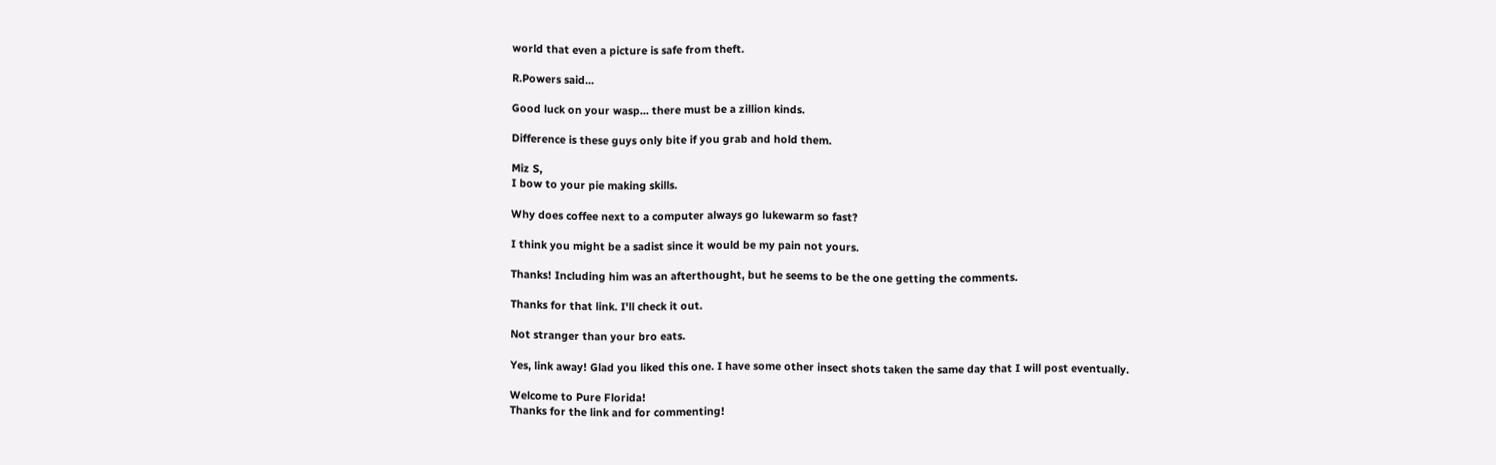world that even a picture is safe from theft.

R.Powers said...

Good luck on your wasp... there must be a zillion kinds.

Difference is these guys only bite if you grab and hold them.

Miz S,
I bow to your pie making skills.

Why does coffee next to a computer always go lukewarm so fast?

I think you might be a sadist since it would be my pain not yours.

Thanks! Including him was an afterthought, but he seems to be the one getting the comments.

Thanks for that link. I'll check it out.

Not stranger than your bro eats.

Yes, link away! Glad you liked this one. I have some other insect shots taken the same day that I will post eventually.

Welcome to Pure Florida!
Thanks for the link and for commenting!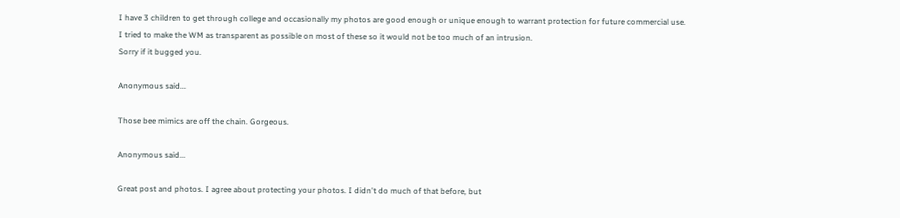I have 3 children to get through college and occasionally my photos are good enough or unique enough to warrant protection for future commercial use.
I tried to make the WM as transparent as possible on most of these so it would not be too much of an intrusion.
Sorry if it bugged you.

Anonymous said...

Those bee mimics are off the chain. Gorgeous.

Anonymous said...

Great post and photos. I agree about protecting your photos. I didn't do much of that before, but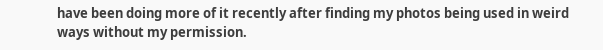have been doing more of it recently after finding my photos being used in weird ways without my permission.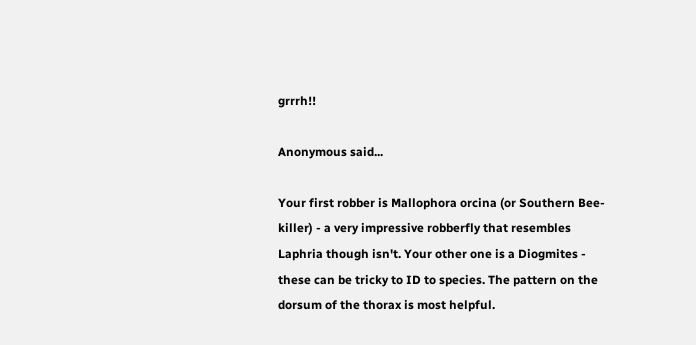grrrh!!

Anonymous said...

Your first robber is Mallophora orcina (or Southern Bee-killer) - a very impressive robberfly that resembles Laphria though isn't. Your other one is a Diogmites - these can be tricky to ID to species. The pattern on the dorsum of the thorax is most helpful.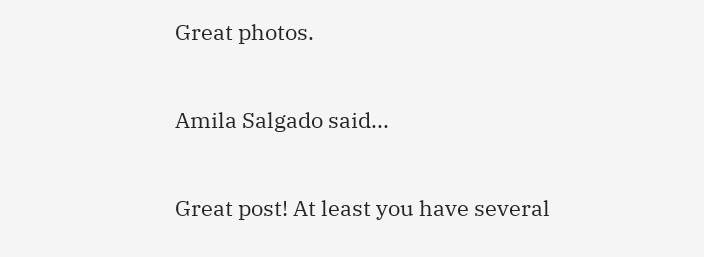Great photos.

Amila Salgado said...

Great post! At least you have several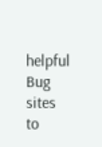helpful Bug sites to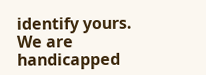identify yours. We are handicapped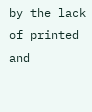by the lack of printed and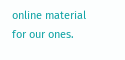online material for our ones.